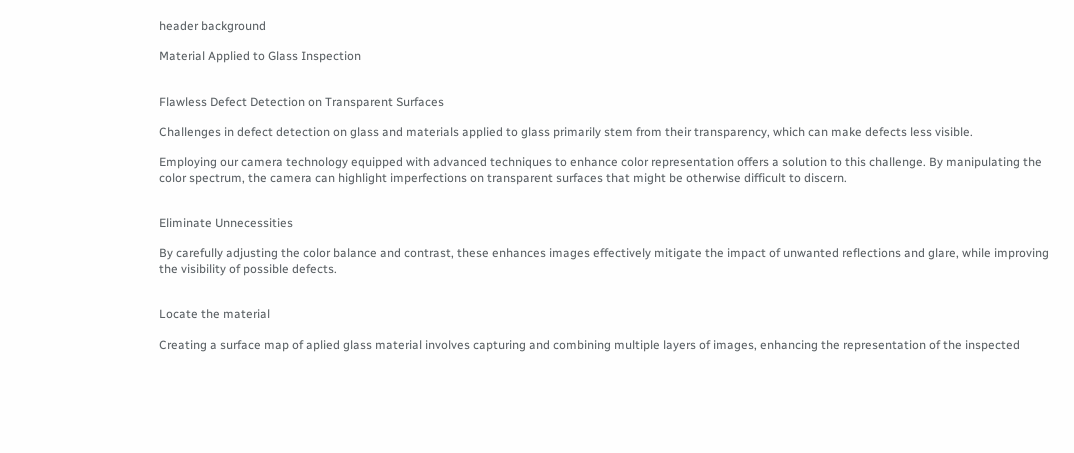header background

Material Applied to Glass Inspection


Flawless Defect Detection on Transparent Surfaces

Challenges in defect detection on glass and materials applied to glass primarily stem from their transparency, which can make defects less visible.

Employing our camera technology equipped with advanced techniques to enhance color representation offers a solution to this challenge. By manipulating the color spectrum, the camera can highlight imperfections on transparent surfaces that might be otherwise difficult to discern.


Eliminate Unnecessities

By carefully adjusting the color balance and contrast, these enhances images effectively mitigate the impact of unwanted reflections and glare, while improving the visibility of possible defects.


Locate the material

Creating a surface map of aplied glass material involves capturing and combining multiple layers of images, enhancing the representation of the inspected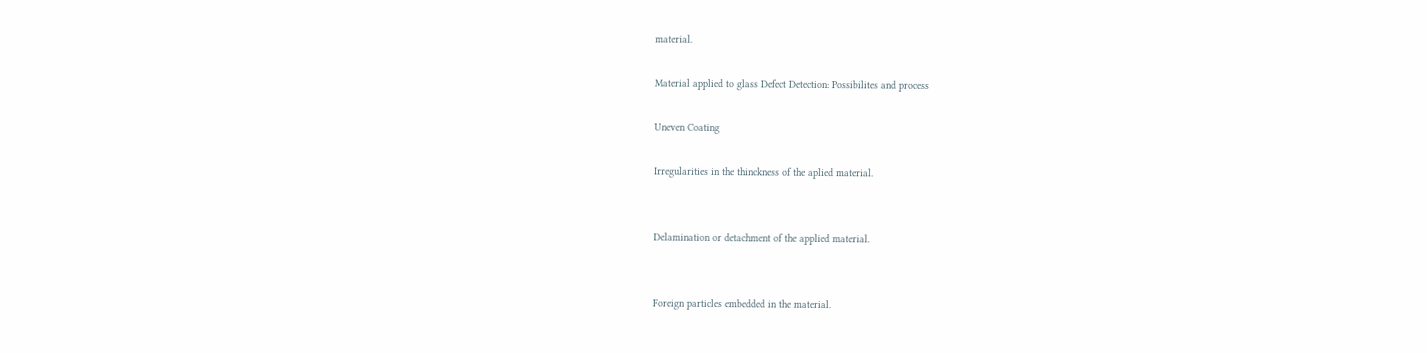material.

Material applied to glass Defect Detection: Possibilites and process

Uneven Coating

Irregularities in the thinckness of the aplied material.


Delamination or detachment of the applied material.


Foreign particles embedded in the material.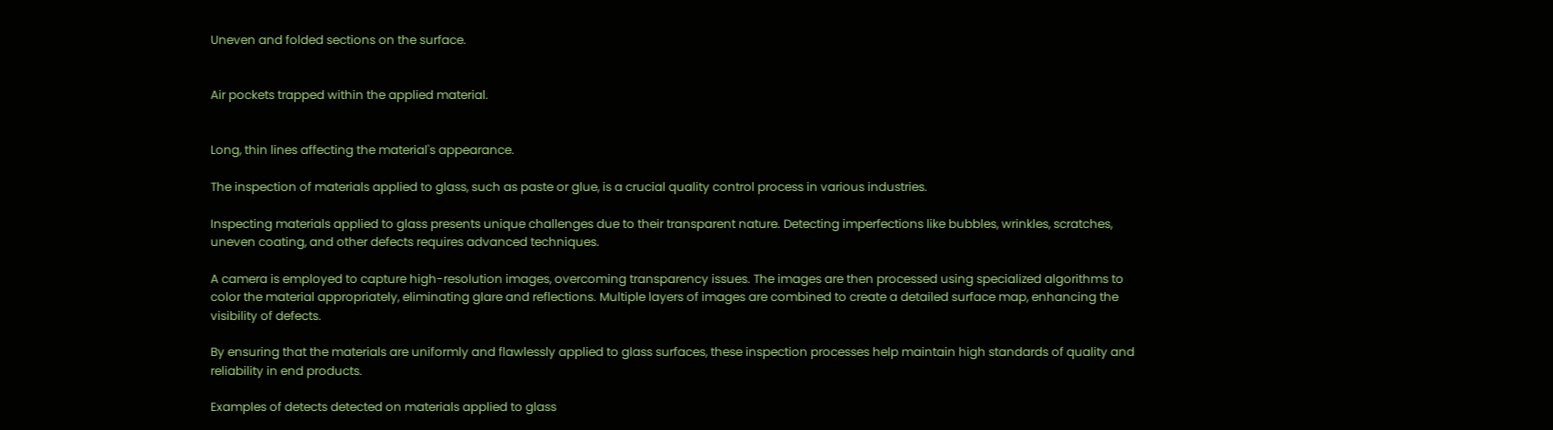Uneven and folded sections on the surface.


Air pockets trapped within the applied material.


Long, thin lines affecting the material's appearance.

The inspection of materials applied to glass, such as paste or glue, is a crucial quality control process in various industries.

Inspecting materials applied to glass presents unique challenges due to their transparent nature. Detecting imperfections like bubbles, wrinkles, scratches, uneven coating, and other defects requires advanced techniques.

A camera is employed to capture high-resolution images, overcoming transparency issues. The images are then processed using specialized algorithms to color the material appropriately, eliminating glare and reflections. Multiple layers of images are combined to create a detailed surface map, enhancing the visibility of defects.

By ensuring that the materials are uniformly and flawlessly applied to glass surfaces, these inspection processes help maintain high standards of quality and reliability in end products.

Examples of detects detected on materials applied to glass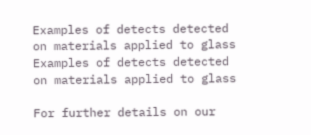Examples of detects detected on materials applied to glass Examples of detects detected on materials applied to glass

For further details on our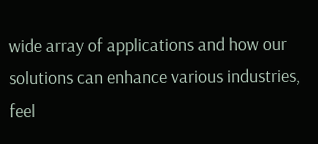wide array of applications and how our solutions can enhance various industries, feel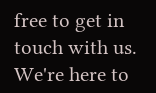free to get in touch with us. We're here to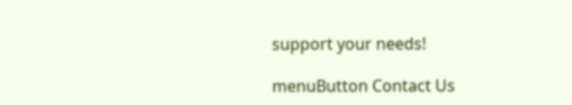support your needs!

menuButton Contact Us